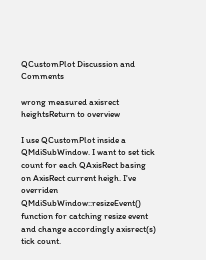QCustomPlot Discussion and Comments

wrong measured axisrect heightsReturn to overview

I use QCustomPlot inside a QMdiSubWindow. I want to set tick count for each QAxisRect basing on AxisRect current heigh. I've overriden QMdiSubWindow::resizeEvent() function for catching resize event and change accordingly axisrect(s) tick count.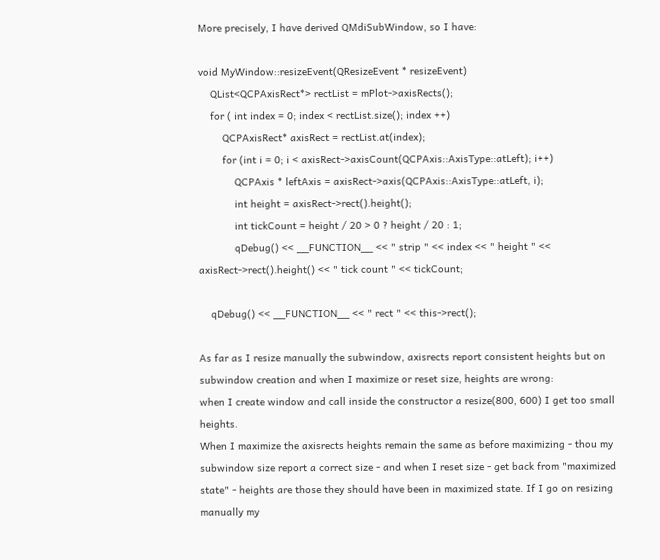More precisely, I have derived QMdiSubWindow, so I have:

void MyWindow::resizeEvent(QResizeEvent * resizeEvent)
    QList<QCPAxisRect*> rectList = mPlot->axisRects();
    for ( int index = 0; index < rectList.size(); index ++)
        QCPAxisRect* axisRect = rectList.at(index);
        for (int i = 0; i < axisRect->axisCount(QCPAxis::AxisType::atLeft); i++)
            QCPAxis * leftAxis = axisRect->axis(QCPAxis::AxisType::atLeft, i);
            int height = axisRect->rect().height();
            int tickCount = height / 20 > 0 ? height / 20 : 1;
            qDebug() << __FUNCTION__ << " strip " << index << " height " << axisRect->rect().height() << " tick count " << tickCount;

    qDebug() << __FUNCTION__ << " rect " << this->rect();

As far as I resize manually the subwindow, axisrects report consistent heights but on subwindow creation and when I maximize or reset size, heights are wrong:
when I create window and call inside the constructor a resize(800, 600) I get too small heights.
When I maximize the axisrects heights remain the same as before maximizing - thou my subwindow size report a correct size - and when I reset size - get back from "maximized state" - heights are those they should have been in maximized state. If I go on resizing manually my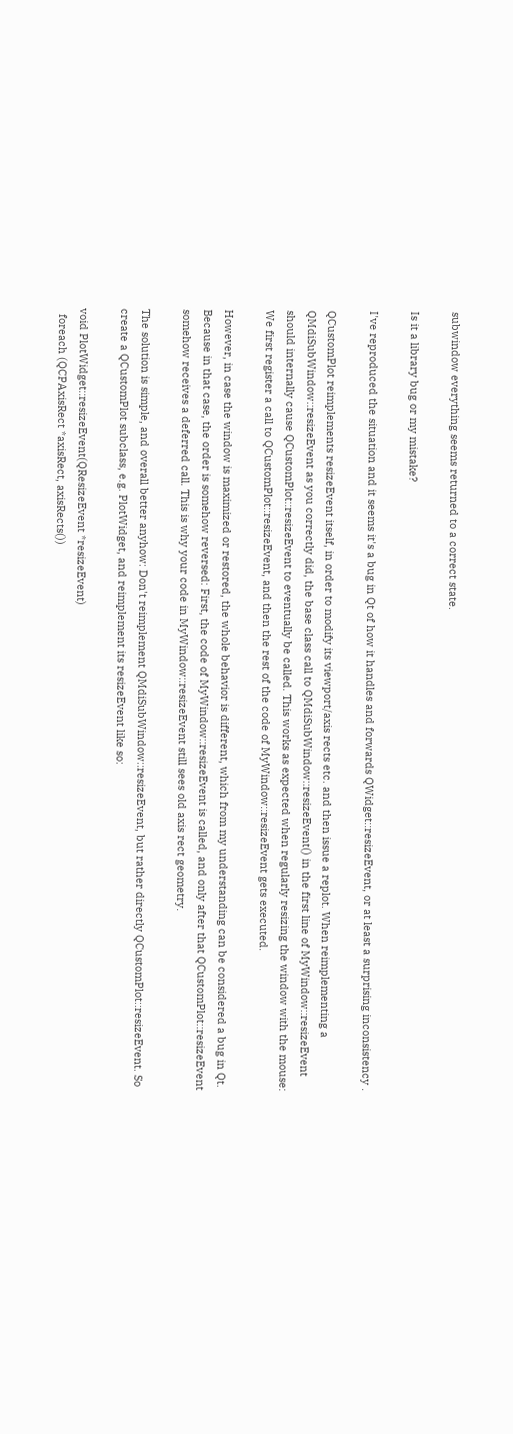subwindow everything seems returned to a correct state.

Is it a library bug or my mistake?

I've reproduced the situation and it seems it's a bug in Qt of how it handles and forwards QWidget::resizeEvent, or at least a surprising inconsistency .

QCustomPlot reimplements resizeEvent itself, in order to modify its viewport/axis rects etc. and then issue a replot. When reimplementing a QMdiSubWindow::resizeEvent as you correctly did, the base class call to QMdiSubWindow::resizeEvent() in the first line of MyWindow::resizeEvent should internally cause QCustomPlot::resizeEvent to eventually be called. This works as expected when regularly resizing the window with the mouse: We first register a call to QCustomPlot::resizeEvent, and then the rest of the code of MyWindow::resizeEvent gets executed.

However, in case the window is maximized or restored, the whole behavior is different, which from my understanding can be considered a bug in Qt. Because in that case, the order is somehow reversed: First, the code of MyWindow::resizeEvent is called, and only after that QCustomPlot::resizeEvent somehow receives a deferred call. This is why your code in MyWindow::resizeEvent still sees old axis rect geometry.

The solution is simple, and overall better anyhow: Don't reimplement QMdiSubWindow::resizeEvent, but rather directly QCustomPlot::resizeEvent. So create a QCustomPlot subclass, e.g. PlotWidget, and reimplement its resizeEvent like so:

void PlotWidget::resizeEvent(QResizeEvent *resizeEvent)
  foreach (QCPAxisRect *axisRect, axisRects())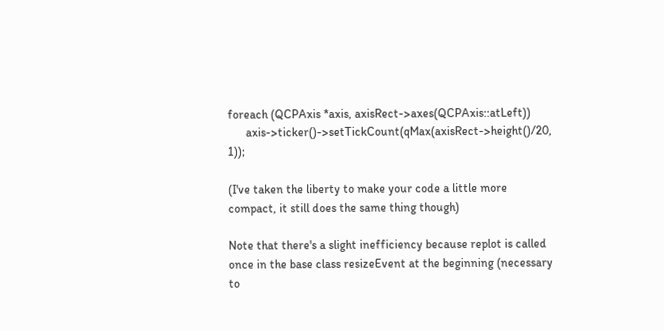foreach (QCPAxis *axis, axisRect->axes(QCPAxis::atLeft))
      axis->ticker()->setTickCount(qMax(axisRect->height()/20, 1));

(I've taken the liberty to make your code a little more compact, it still does the same thing though)

Note that there's a slight inefficiency because replot is called once in the base class resizeEvent at the beginning (necessary to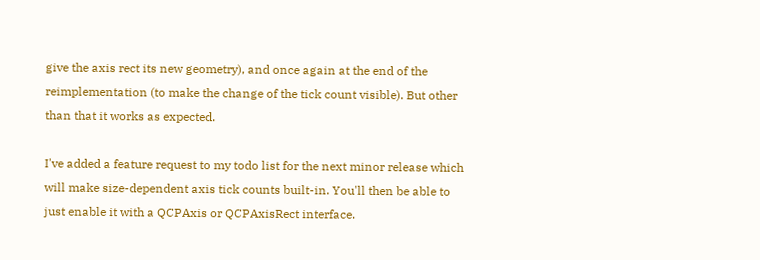give the axis rect its new geometry), and once again at the end of the reimplementation (to make the change of the tick count visible). But other than that it works as expected.

I've added a feature request to my todo list for the next minor release which will make size-dependent axis tick counts built-in. You'll then be able to just enable it with a QCPAxis or QCPAxisRect interface.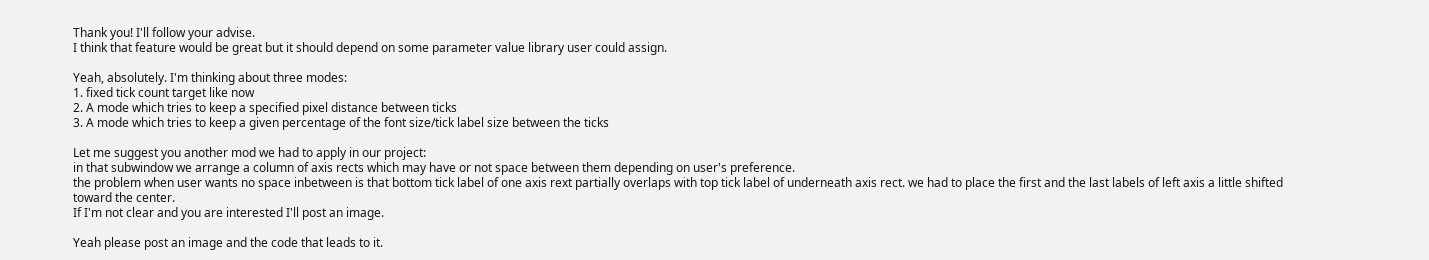Thank you! I'll follow your advise.
I think that feature would be great but it should depend on some parameter value library user could assign.

Yeah, absolutely. I'm thinking about three modes:
1. fixed tick count target like now
2. A mode which tries to keep a specified pixel distance between ticks
3. A mode which tries to keep a given percentage of the font size/tick label size between the ticks

Let me suggest you another mod we had to apply in our project:
in that subwindow we arrange a column of axis rects which may have or not space between them depending on user's preference.
the problem when user wants no space inbetween is that bottom tick label of one axis rext partially overlaps with top tick label of underneath axis rect. we had to place the first and the last labels of left axis a little shifted toward the center.
If I'm not clear and you are interested I'll post an image.

Yeah please post an image and the code that leads to it.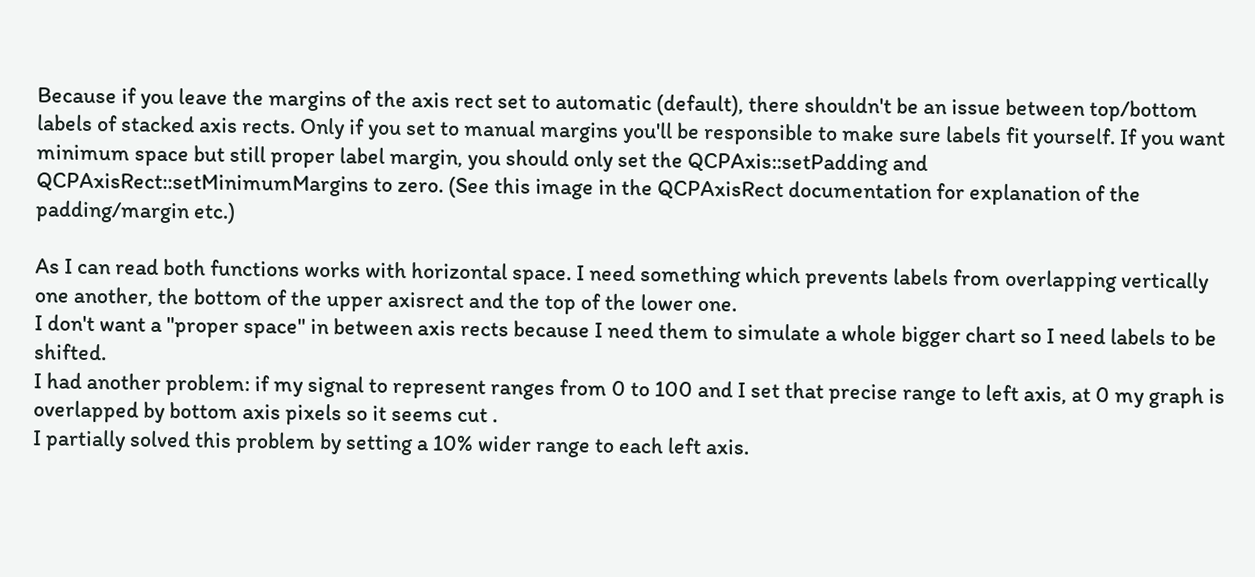Because if you leave the margins of the axis rect set to automatic (default), there shouldn't be an issue between top/bottom labels of stacked axis rects. Only if you set to manual margins you'll be responsible to make sure labels fit yourself. If you want minimum space but still proper label margin, you should only set the QCPAxis::setPadding and QCPAxisRect::setMinimumMargins to zero. (See this image in the QCPAxisRect documentation for explanation of the padding/margin etc.)

As I can read both functions works with horizontal space. I need something which prevents labels from overlapping vertically one another, the bottom of the upper axisrect and the top of the lower one.
I don't want a "proper space" in between axis rects because I need them to simulate a whole bigger chart so I need labels to be shifted.
I had another problem: if my signal to represent ranges from 0 to 100 and I set that precise range to left axis, at 0 my graph is overlapped by bottom axis pixels so it seems cut .
I partially solved this problem by setting a 10% wider range to each left axis.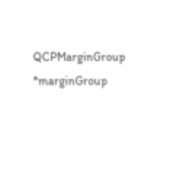QCPMarginGroup *marginGroup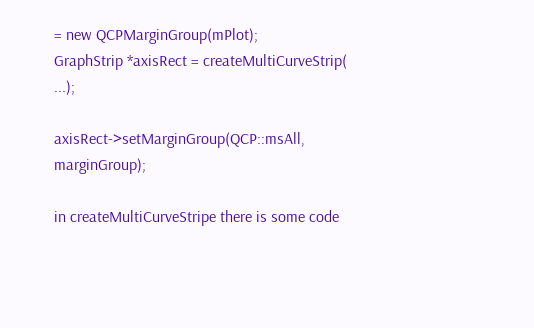= new QCPMarginGroup(mPlot);
GraphStrip *axisRect = createMultiCurveStrip( ...);

axisRect->setMarginGroup(QCP::msAll, marginGroup);

in createMultiCurveStripe there is some code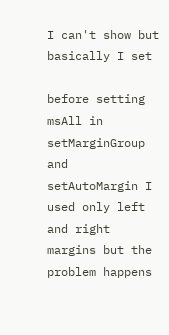I can't show but basically I set

before setting msAll in setMarginGroup and setAutoMargin I used only left and right margins but the problem happens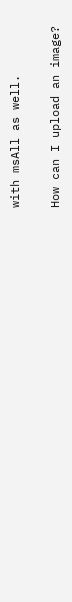with msAll as well.

How can I upload an image?